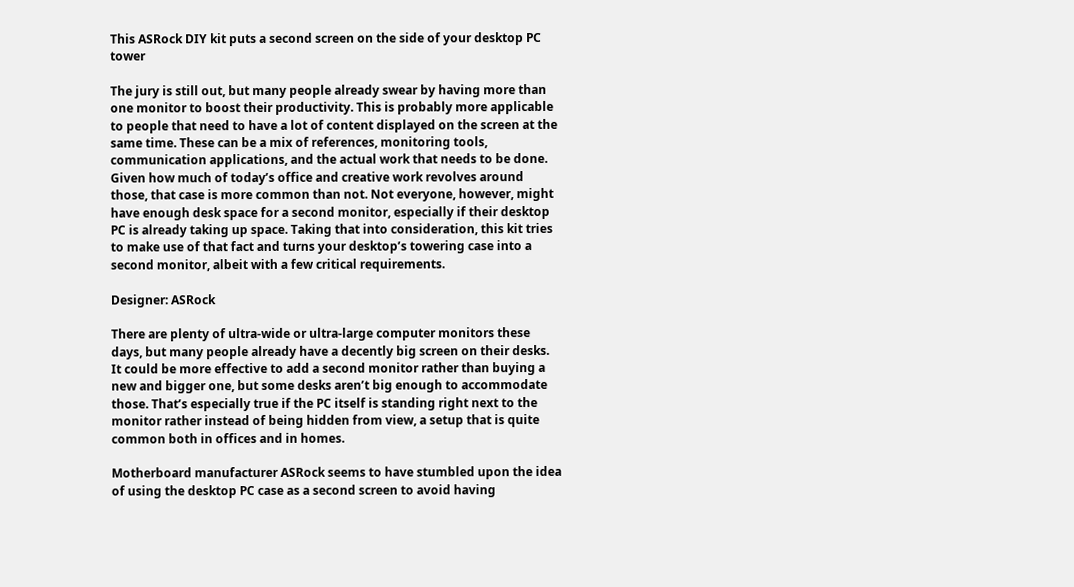This ASRock DIY kit puts a second screen on the side of your desktop PC tower

The jury is still out, but many people already swear by having more than one monitor to boost their productivity. This is probably more applicable to people that need to have a lot of content displayed on the screen at the same time. These can be a mix of references, monitoring tools, communication applications, and the actual work that needs to be done. Given how much of today’s office and creative work revolves around those, that case is more common than not. Not everyone, however, might have enough desk space for a second monitor, especially if their desktop PC is already taking up space. Taking that into consideration, this kit tries to make use of that fact and turns your desktop’s towering case into a second monitor, albeit with a few critical requirements.

Designer: ASRock

There are plenty of ultra-wide or ultra-large computer monitors these days, but many people already have a decently big screen on their desks. It could be more effective to add a second monitor rather than buying a new and bigger one, but some desks aren’t big enough to accommodate those. That’s especially true if the PC itself is standing right next to the monitor rather instead of being hidden from view, a setup that is quite common both in offices and in homes.

Motherboard manufacturer ASRock seems to have stumbled upon the idea of using the desktop PC case as a second screen to avoid having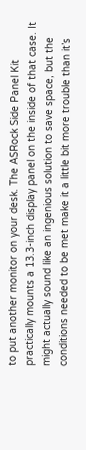to put another monitor on your desk. The ASRock Side Panel Kit practically mounts a 13.3-inch display panel on the inside of that case. It might actually sound like an ingenious solution to save space, but the conditions needed to be met make it a little bit more trouble than it’s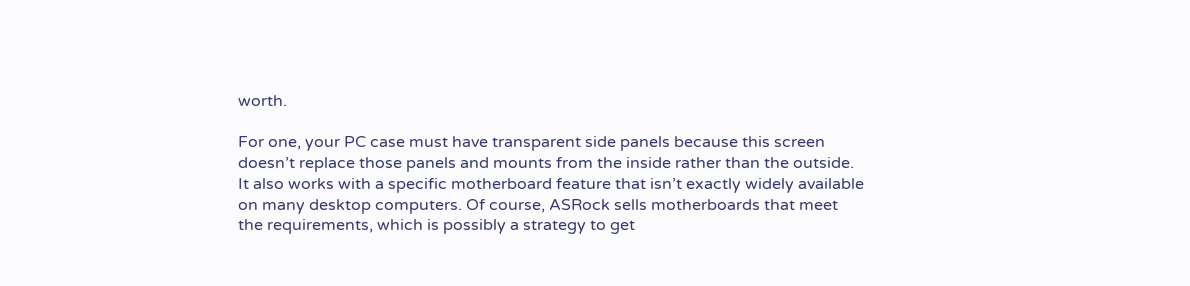worth.

For one, your PC case must have transparent side panels because this screen doesn’t replace those panels and mounts from the inside rather than the outside. It also works with a specific motherboard feature that isn’t exactly widely available on many desktop computers. Of course, ASRock sells motherboards that meet the requirements, which is possibly a strategy to get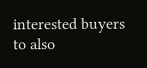interested buyers to also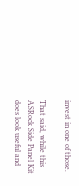invest in one of those.

That said, while this ASRock Side Panel Kit does look useful and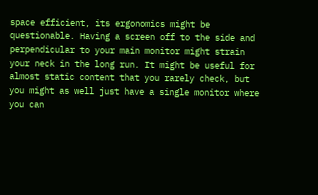space efficient, its ergonomics might be questionable. Having a screen off to the side and perpendicular to your main monitor might strain your neck in the long run. It might be useful for almost static content that you rarely check, but you might as well just have a single monitor where you can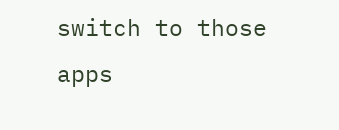switch to those apps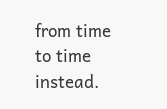from time to time instead.